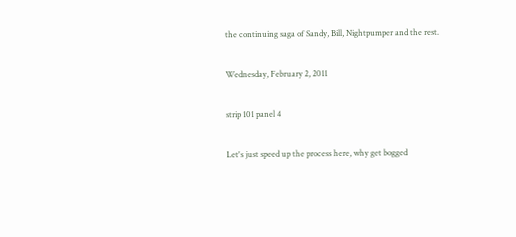the continuing saga of Sandy, Bill, Nightpumper and the rest.

Wednesday, February 2, 2011

strip 101 panel 4

Let's just speed up the process here, why get bogged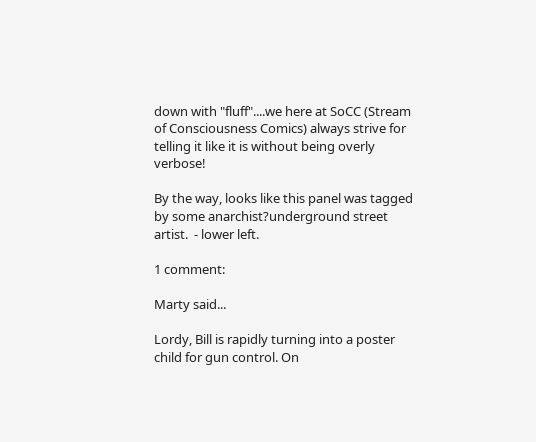down with "fluff"....we here at SoCC (Stream of Consciousness Comics) always strive for telling it like it is without being overly verbose!

By the way, looks like this panel was tagged by some anarchist?underground street artist.  - lower left.

1 comment:

Marty said...

Lordy, Bill is rapidly turning into a poster child for gun control. On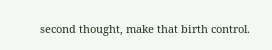second thought, make that birth control.